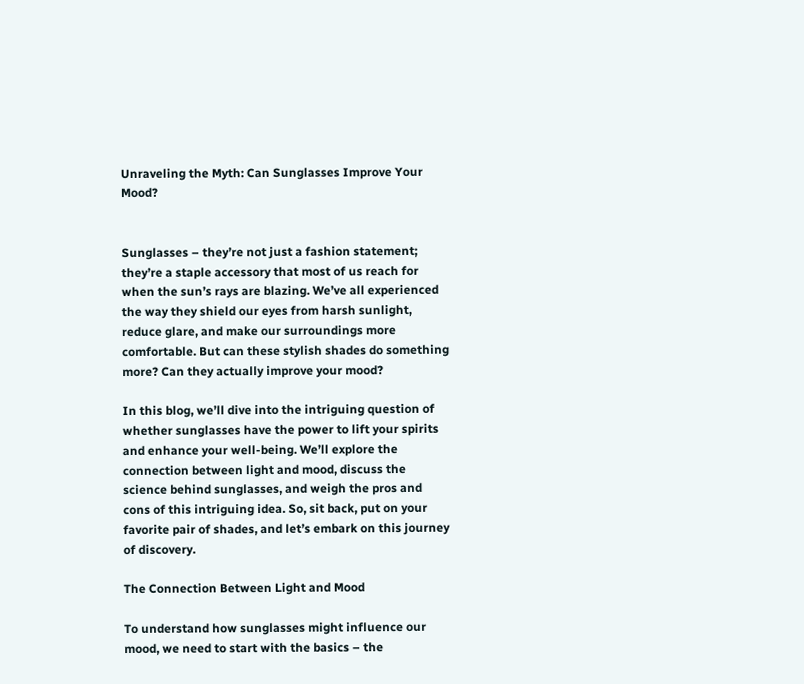Unraveling the Myth: Can Sunglasses Improve Your Mood?


Sunglasses – they’re not just a fashion statement; they’re a staple accessory that most of us reach for when the sun’s rays are blazing. We’ve all experienced the way they shield our eyes from harsh sunlight, reduce glare, and make our surroundings more comfortable. But can these stylish shades do something more? Can they actually improve your mood?

In this blog, we’ll dive into the intriguing question of whether sunglasses have the power to lift your spirits and enhance your well-being. We’ll explore the connection between light and mood, discuss the science behind sunglasses, and weigh the pros and cons of this intriguing idea. So, sit back, put on your favorite pair of shades, and let’s embark on this journey of discovery.

The Connection Between Light and Mood

To understand how sunglasses might influence our mood, we need to start with the basics – the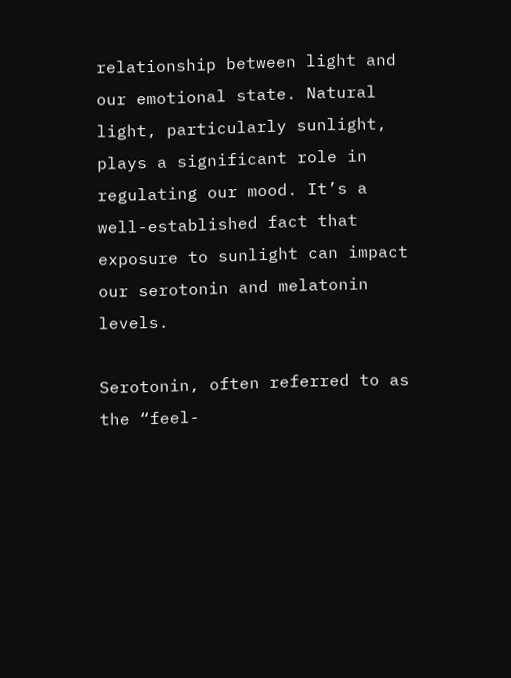relationship between light and our emotional state. Natural light, particularly sunlight, plays a significant role in regulating our mood. It’s a well-established fact that exposure to sunlight can impact our serotonin and melatonin levels.

Serotonin, often referred to as the “feel-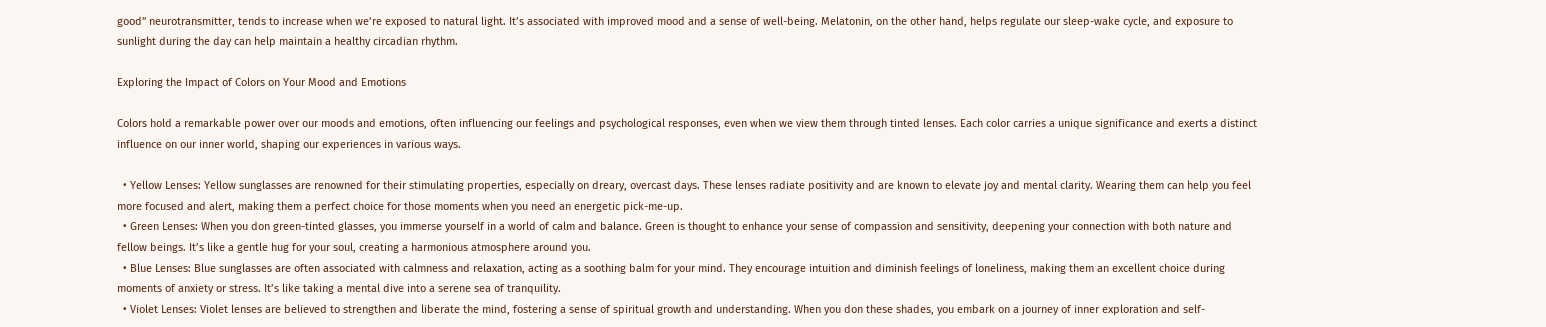good” neurotransmitter, tends to increase when we’re exposed to natural light. It’s associated with improved mood and a sense of well-being. Melatonin, on the other hand, helps regulate our sleep-wake cycle, and exposure to sunlight during the day can help maintain a healthy circadian rhythm.

Exploring the Impact of Colors on Your Mood and Emotions

Colors hold a remarkable power over our moods and emotions, often influencing our feelings and psychological responses, even when we view them through tinted lenses. Each color carries a unique significance and exerts a distinct influence on our inner world, shaping our experiences in various ways.

  • Yellow Lenses: Yellow sunglasses are renowned for their stimulating properties, especially on dreary, overcast days. These lenses radiate positivity and are known to elevate joy and mental clarity. Wearing them can help you feel more focused and alert, making them a perfect choice for those moments when you need an energetic pick-me-up.
  • Green Lenses: When you don green-tinted glasses, you immerse yourself in a world of calm and balance. Green is thought to enhance your sense of compassion and sensitivity, deepening your connection with both nature and fellow beings. It’s like a gentle hug for your soul, creating a harmonious atmosphere around you.
  • Blue Lenses: Blue sunglasses are often associated with calmness and relaxation, acting as a soothing balm for your mind. They encourage intuition and diminish feelings of loneliness, making them an excellent choice during moments of anxiety or stress. It’s like taking a mental dive into a serene sea of tranquility.
  • Violet Lenses: Violet lenses are believed to strengthen and liberate the mind, fostering a sense of spiritual growth and understanding. When you don these shades, you embark on a journey of inner exploration and self-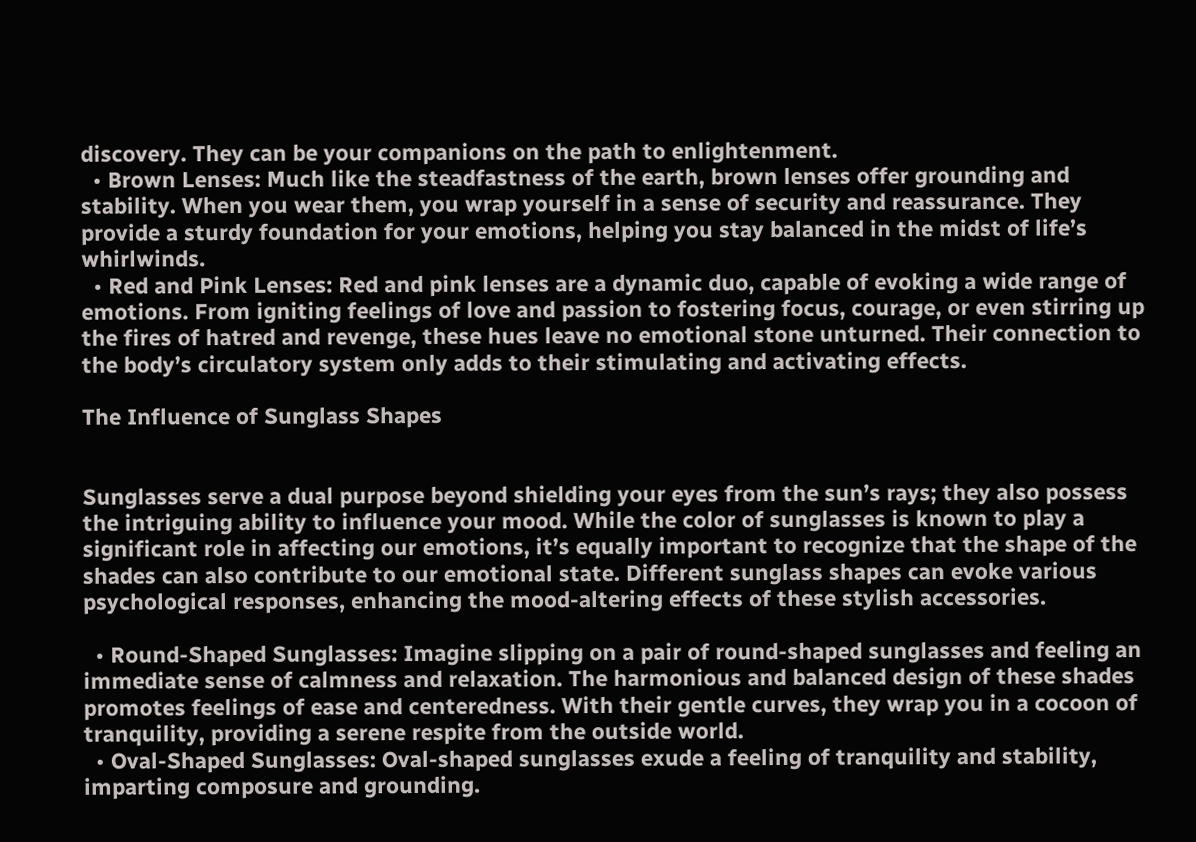discovery. They can be your companions on the path to enlightenment.
  • Brown Lenses: Much like the steadfastness of the earth, brown lenses offer grounding and stability. When you wear them, you wrap yourself in a sense of security and reassurance. They provide a sturdy foundation for your emotions, helping you stay balanced in the midst of life’s whirlwinds.
  • Red and Pink Lenses: Red and pink lenses are a dynamic duo, capable of evoking a wide range of emotions. From igniting feelings of love and passion to fostering focus, courage, or even stirring up the fires of hatred and revenge, these hues leave no emotional stone unturned. Their connection to the body’s circulatory system only adds to their stimulating and activating effects.

The Influence of Sunglass Shapes


Sunglasses serve a dual purpose beyond shielding your eyes from the sun’s rays; they also possess the intriguing ability to influence your mood. While the color of sunglasses is known to play a significant role in affecting our emotions, it’s equally important to recognize that the shape of the shades can also contribute to our emotional state. Different sunglass shapes can evoke various psychological responses, enhancing the mood-altering effects of these stylish accessories.

  • Round-Shaped Sunglasses: Imagine slipping on a pair of round-shaped sunglasses and feeling an immediate sense of calmness and relaxation. The harmonious and balanced design of these shades promotes feelings of ease and centeredness. With their gentle curves, they wrap you in a cocoon of tranquility, providing a serene respite from the outside world.
  • Oval-Shaped Sunglasses: Oval-shaped sunglasses exude a feeling of tranquility and stability, imparting composure and grounding.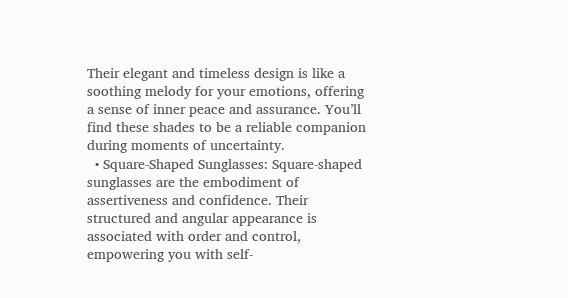Their elegant and timeless design is like a soothing melody for your emotions, offering a sense of inner peace and assurance. You’ll find these shades to be a reliable companion during moments of uncertainty.
  • Square-Shaped Sunglasses: Square-shaped sunglasses are the embodiment of assertiveness and confidence. Their structured and angular appearance is associated with order and control, empowering you with self-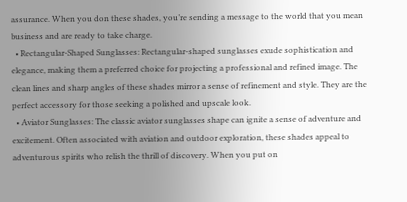assurance. When you don these shades, you’re sending a message to the world that you mean business and are ready to take charge.
  • Rectangular-Shaped Sunglasses: Rectangular-shaped sunglasses exude sophistication and elegance, making them a preferred choice for projecting a professional and refined image. The clean lines and sharp angles of these shades mirror a sense of refinement and style. They are the perfect accessory for those seeking a polished and upscale look.
  • Aviator Sunglasses: The classic aviator sunglasses shape can ignite a sense of adventure and excitement. Often associated with aviation and outdoor exploration, these shades appeal to adventurous spirits who relish the thrill of discovery. When you put on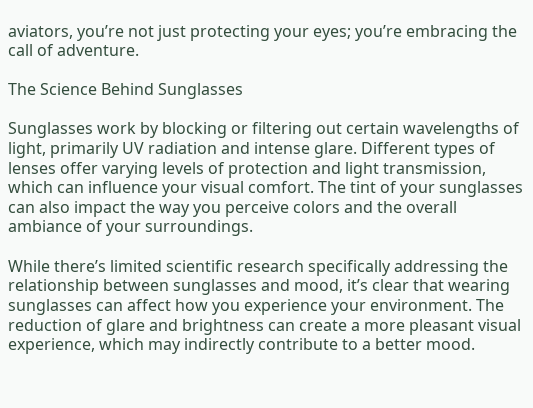aviators, you’re not just protecting your eyes; you’re embracing the call of adventure.

The Science Behind Sunglasses

Sunglasses work by blocking or filtering out certain wavelengths of light, primarily UV radiation and intense glare. Different types of lenses offer varying levels of protection and light transmission, which can influence your visual comfort. The tint of your sunglasses can also impact the way you perceive colors and the overall ambiance of your surroundings.

While there’s limited scientific research specifically addressing the relationship between sunglasses and mood, it’s clear that wearing sunglasses can affect how you experience your environment. The reduction of glare and brightness can create a more pleasant visual experience, which may indirectly contribute to a better mood.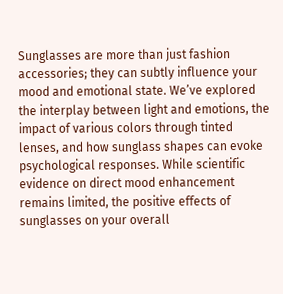Sunglasses are more than just fashion accessories; they can subtly influence your mood and emotional state. We’ve explored the interplay between light and emotions, the impact of various colors through tinted lenses, and how sunglass shapes can evoke psychological responses. While scientific evidence on direct mood enhancement remains limited, the positive effects of sunglasses on your overall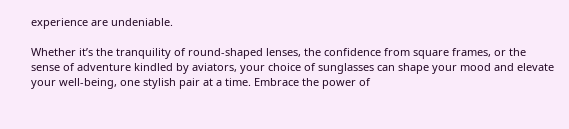experience are undeniable.

Whether it’s the tranquility of round-shaped lenses, the confidence from square frames, or the sense of adventure kindled by aviators, your choice of sunglasses can shape your mood and elevate your well-being, one stylish pair at a time. Embrace the power of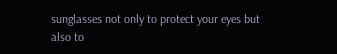sunglasses not only to protect your eyes but also to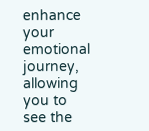enhance your emotional journey, allowing you to see the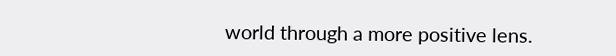world through a more positive lens.